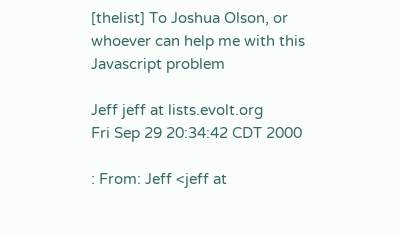[thelist] To Joshua Olson, or whoever can help me with this Javascript problem

Jeff jeff at lists.evolt.org
Fri Sep 29 20:34:42 CDT 2000

: From: Jeff <jeff at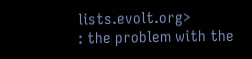lists.evolt.org>
: the problem with the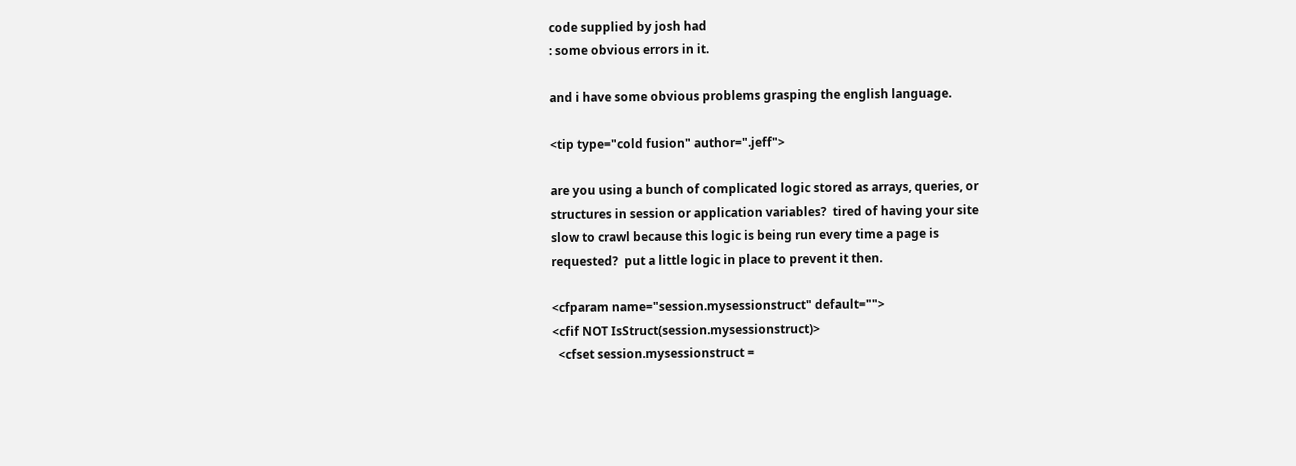code supplied by josh had
: some obvious errors in it.

and i have some obvious problems grasping the english language.

<tip type="cold fusion" author=".jeff">

are you using a bunch of complicated logic stored as arrays, queries, or
structures in session or application variables?  tired of having your site
slow to crawl because this logic is being run every time a page is
requested?  put a little logic in place to prevent it then.

<cfparam name="session.mysessionstruct" default="">
<cfif NOT IsStruct(session.mysessionstruct)>
  <cfset session.mysessionstruct =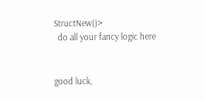StructNew()>
  do all your fancy logic here


good luck,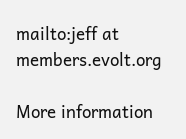mailto:jeff at members.evolt.org

More information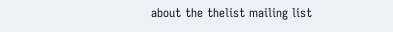about the thelist mailing list